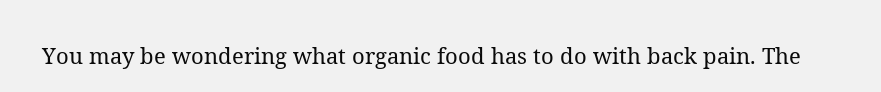You may be wondering what organic food has to do with back pain. The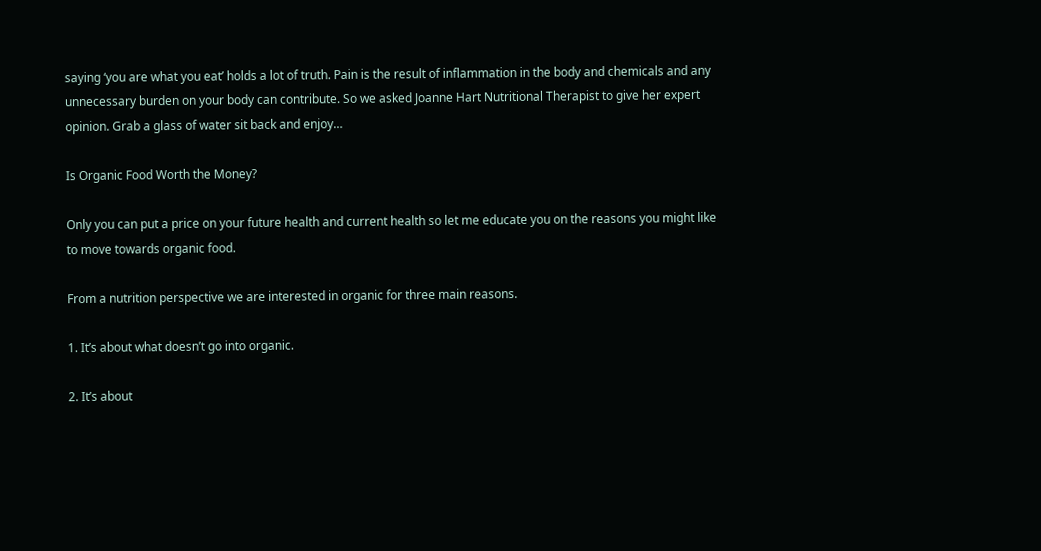saying ‘you are what you eat’ holds a lot of truth. Pain is the result of inflammation in the body and chemicals and any unnecessary burden on your body can contribute. So we asked Joanne Hart Nutritional Therapist to give her expert opinion. Grab a glass of water sit back and enjoy…

Is Organic Food Worth the Money?

Only you can put a price on your future health and current health so let me educate you on the reasons you might like to move towards organic food.

From a nutrition perspective we are interested in organic for three main reasons.

1. It’s about what doesn’t go into organic.

2. It’s about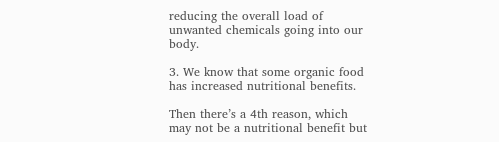reducing the overall load of unwanted chemicals going into our body.

3. We know that some organic food has increased nutritional benefits.

Then there’s a 4th reason, which may not be a nutritional benefit but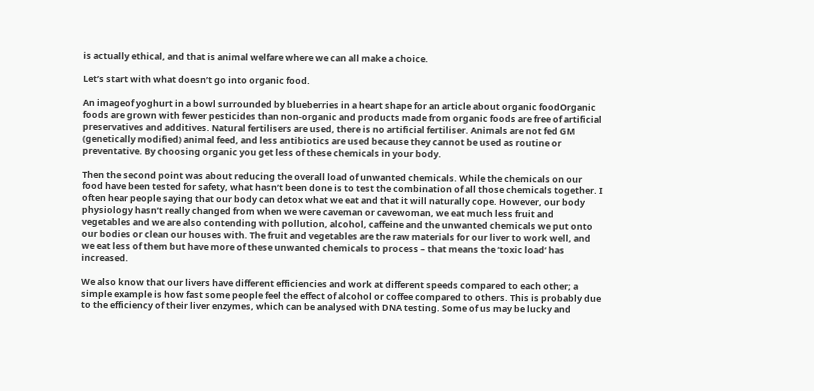is actually ethical, and that is animal welfare where we can all make a choice.

Let’s start with what doesn’t go into organic food.

An imageof yoghurt in a bowl surrounded by blueberries in a heart shape for an article about organic foodOrganic foods are grown with fewer pesticides than non-organic and products made from organic foods are free of artificial preservatives and additives. Natural fertilisers are used, there is no artificial fertiliser. Animals are not fed GM (genetically modified) animal feed, and less antibiotics are used because they cannot be used as routine or preventative. By choosing organic you get less of these chemicals in your body.

Then the second point was about reducing the overall load of unwanted chemicals. While the chemicals on our food have been tested for safety, what hasn’t been done is to test the combination of all those chemicals together. I often hear people saying that our body can detox what we eat and that it will naturally cope. However, our body physiology hasn’t really changed from when we were caveman or cavewoman, we eat much less fruit and vegetables and we are also contending with pollution, alcohol, caffeine and the unwanted chemicals we put onto our bodies or clean our houses with. The fruit and vegetables are the raw materials for our liver to work well, and we eat less of them but have more of these unwanted chemicals to process – that means the ‘toxic load’ has increased.

We also know that our livers have different efficiencies and work at different speeds compared to each other; a simple example is how fast some people feel the effect of alcohol or coffee compared to others. This is probably due to the efficiency of their liver enzymes, which can be analysed with DNA testing. Some of us may be lucky and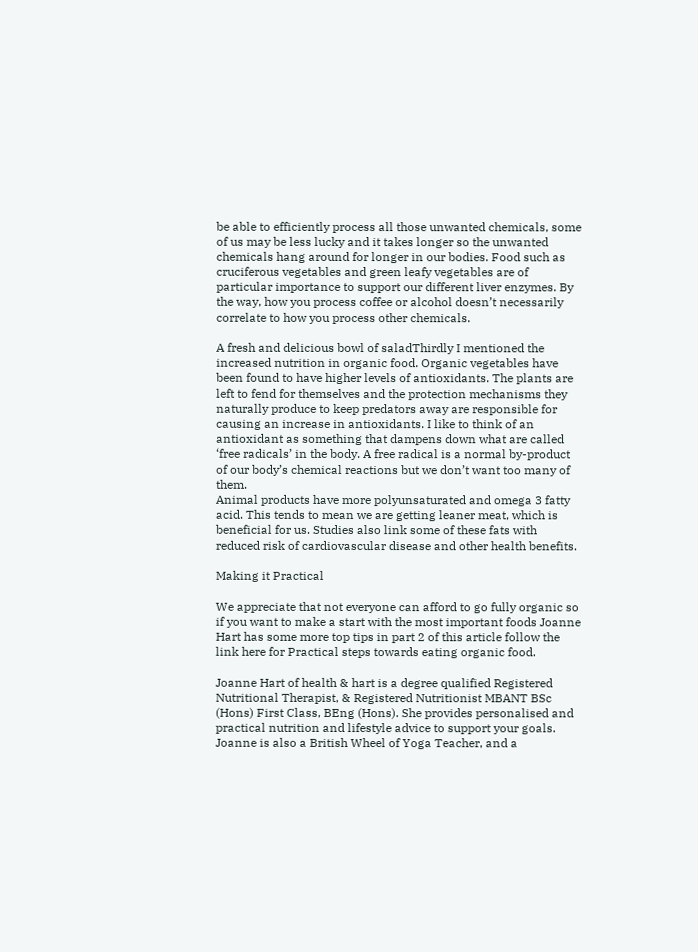be able to efficiently process all those unwanted chemicals, some of us may be less lucky and it takes longer so the unwanted chemicals hang around for longer in our bodies. Food such as cruciferous vegetables and green leafy vegetables are of particular importance to support our different liver enzymes. By the way, how you process coffee or alcohol doesn’t necessarily correlate to how you process other chemicals.

A fresh and delicious bowl of saladThirdly I mentioned the increased nutrition in organic food. Organic vegetables have been found to have higher levels of antioxidants. The plants are left to fend for themselves and the protection mechanisms they naturally produce to keep predators away are responsible for causing an increase in antioxidants. I like to think of an antioxidant as something that dampens down what are called ‘free radicals’ in the body. A free radical is a normal by-product of our body’s chemical reactions but we don’t want too many of them.
Animal products have more polyunsaturated and omega 3 fatty acid. This tends to mean we are getting leaner meat, which is beneficial for us. Studies also link some of these fats with reduced risk of cardiovascular disease and other health benefits.

Making it Practical

We appreciate that not everyone can afford to go fully organic so if you want to make a start with the most important foods Joanne Hart has some more top tips in part 2 of this article follow the link here for Practical steps towards eating organic food.

Joanne Hart of health & hart is a degree qualified Registered Nutritional Therapist, & Registered Nutritionist MBANT BSc (Hons) First Class, BEng (Hons). She provides personalised and practical nutrition and lifestyle advice to support your goals.  Joanne is also a British Wheel of Yoga Teacher, and a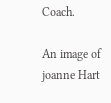Coach.

An image of joanne Hart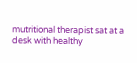mutritional therapist sat at a desk with healthy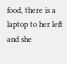food, there is a laptop to her left and she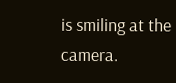is smiling at the camera.